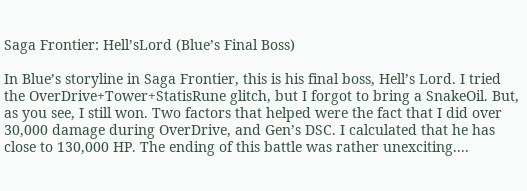Saga Frontier: Hell’sLord (Blue’s Final Boss)

In Blue’s storyline in Saga Frontier, this is his final boss, Hell’s Lord. I tried the OverDrive+Tower+StatisRune glitch, but I forgot to bring a SnakeOil. But, as you see, I still won. Two factors that helped were the fact that I did over 30,000 damage during OverDrive, and Gen’s DSC. I calculated that he has close to 130,000 HP. The ending of this battle was rather unexciting....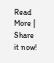Read More | Share it now!